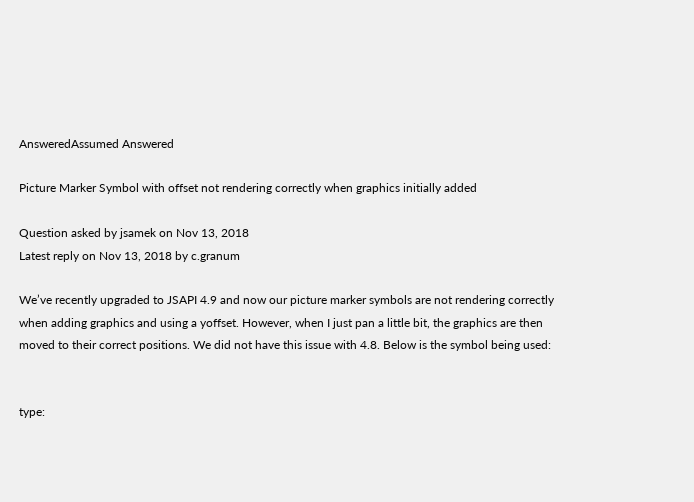AnsweredAssumed Answered

Picture Marker Symbol with offset not rendering correctly when graphics initially added

Question asked by jsamek on Nov 13, 2018
Latest reply on Nov 13, 2018 by c.granum

We’ve recently upgraded to JSAPI 4.9 and now our picture marker symbols are not rendering correctly when adding graphics and using a yoffset. However, when I just pan a little bit, the graphics are then moved to their correct positions. We did not have this issue with 4.8. Below is the symbol being used:


type: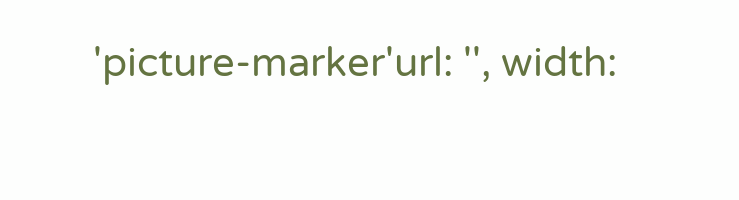'picture-marker'url: '', width: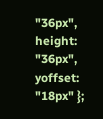"36px", height: "36px", yoffset: "18px" };